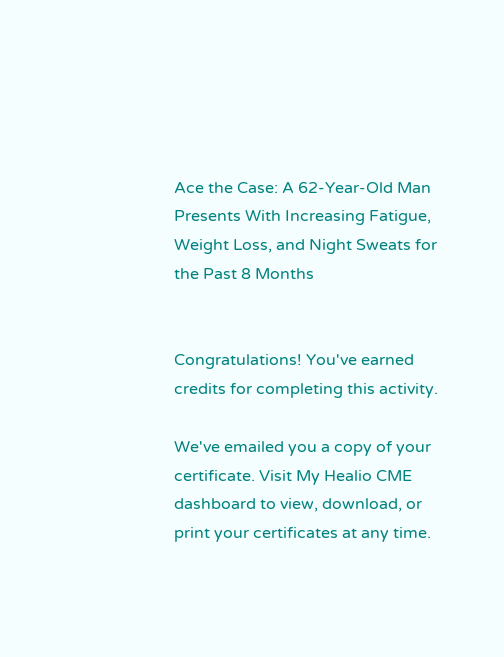Ace the Case: A 62-Year-Old Man Presents With Increasing Fatigue, Weight Loss, and Night Sweats for the Past 8 Months


Congratulations! You've earned   credits for completing this activity.

We've emailed you a copy of your certificate. Visit My Healio CME dashboard to view, download, or print your certificates at any time.